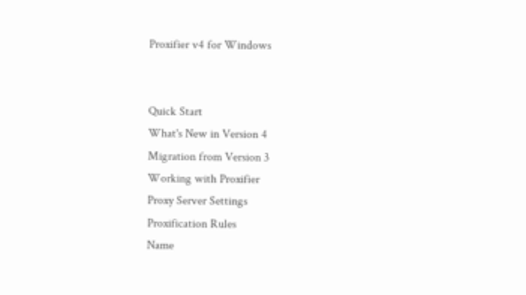Proxifier v4 for Windows


Quick Start
What's New in Version 4
Migration from Version 3
Working with Proxifier
Proxy Server Settings
Proxification Rules
Name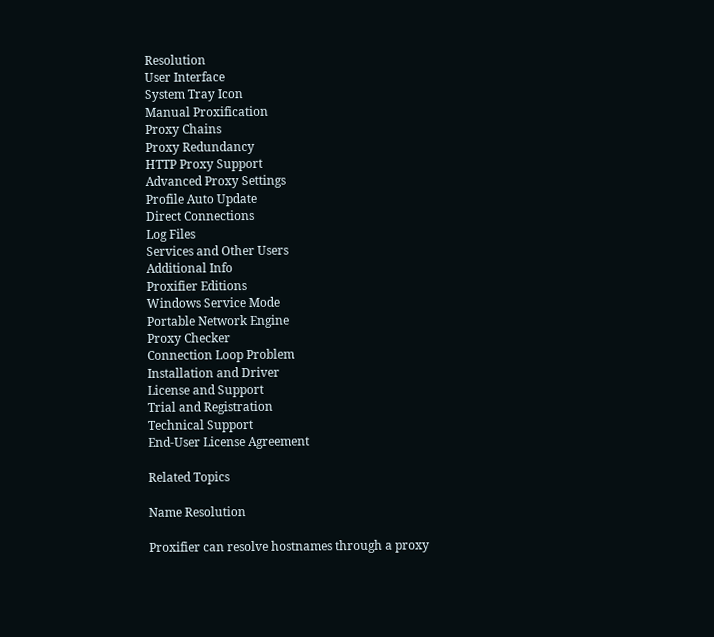Resolution
User Interface
System Tray Icon
Manual Proxification
Proxy Chains
Proxy Redundancy
HTTP Proxy Support
Advanced Proxy Settings
Profile Auto Update
Direct Connections
Log Files
Services and Other Users
Additional Info
Proxifier Editions
Windows Service Mode
Portable Network Engine
Proxy Checker
Connection Loop Problem
Installation and Driver
License and Support
Trial and Registration
Technical Support
End-User License Agreement

Related Topics

Name Resolution

Proxifier can resolve hostnames through a proxy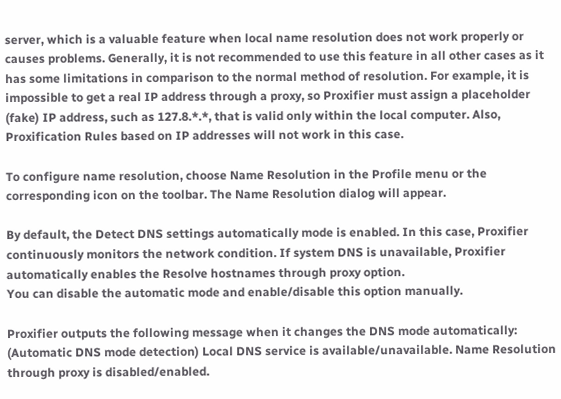server, which is a valuable feature when local name resolution does not work properly or causes problems. Generally, it is not recommended to use this feature in all other cases as it has some limitations in comparison to the normal method of resolution. For example, it is impossible to get a real IP address through a proxy, so Proxifier must assign a placeholder (fake) IP address, such as 127.8.*.*, that is valid only within the local computer. Also, Proxification Rules based on IP addresses will not work in this case.

To configure name resolution, choose Name Resolution in the Profile menu or the corresponding icon on the toolbar. The Name Resolution dialog will appear.

By default, the Detect DNS settings automatically mode is enabled. In this case, Proxifier continuously monitors the network condition. If system DNS is unavailable, Proxifier automatically enables the Resolve hostnames through proxy option.
You can disable the automatic mode and enable/disable this option manually.

Proxifier outputs the following message when it changes the DNS mode automatically:
(Automatic DNS mode detection) Local DNS service is available/unavailable. Name Resolution through proxy is disabled/enabled.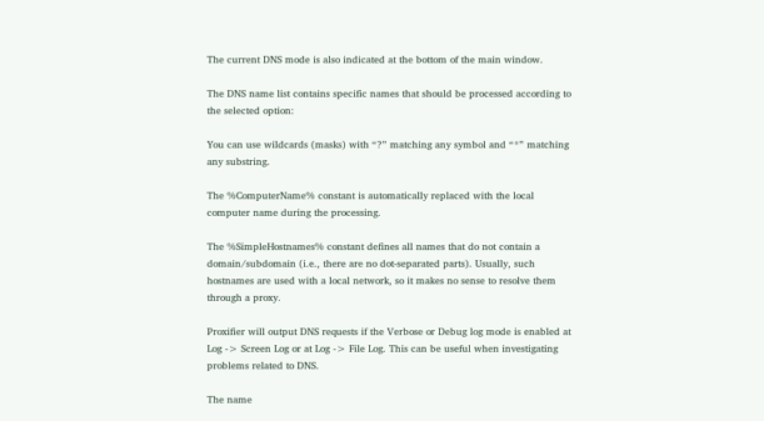The current DNS mode is also indicated at the bottom of the main window.

The DNS name list contains specific names that should be processed according to the selected option:

You can use wildcards (masks) with “?” matching any symbol and “*” matching any substring.

The %ComputerName% constant is automatically replaced with the local computer name during the processing.

The %SimpleHostnames% constant defines all names that do not contain a domain/subdomain (i.e., there are no dot-separated parts). Usually, such hostnames are used with a local network, so it makes no sense to resolve them through a proxy.

Proxifier will output DNS requests if the Verbose or Debug log mode is enabled at Log -> Screen Log or at Log -> File Log. This can be useful when investigating problems related to DNS.

The name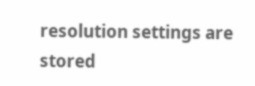resolution settings are stored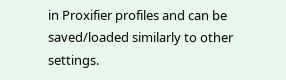in Proxifier profiles and can be saved/loaded similarly to other settings.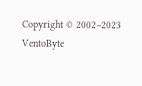Copyright © 2002–2023 VentoByte